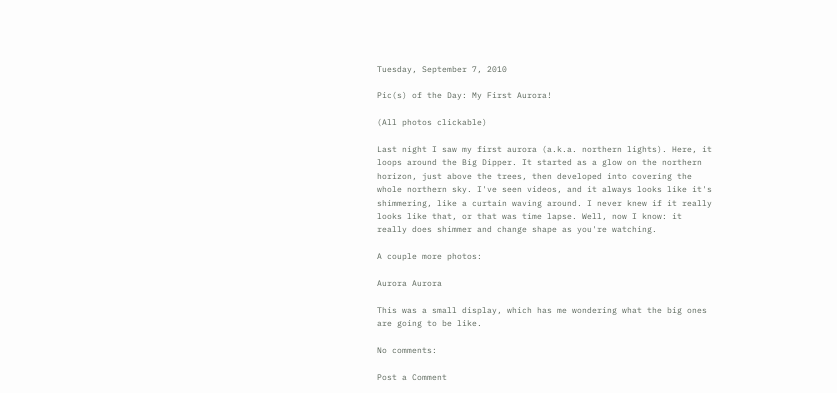Tuesday, September 7, 2010

Pic(s) of the Day: My First Aurora!

(All photos clickable)

Last night I saw my first aurora (a.k.a. northern lights). Here, it loops around the Big Dipper. It started as a glow on the northern horizon, just above the trees, then developed into covering the whole northern sky. I've seen videos, and it always looks like it's shimmering, like a curtain waving around. I never knew if it really looks like that, or that was time lapse. Well, now I know: it really does shimmer and change shape as you're watching.

A couple more photos:

Aurora Aurora

This was a small display, which has me wondering what the big ones are going to be like.

No comments:

Post a Comment